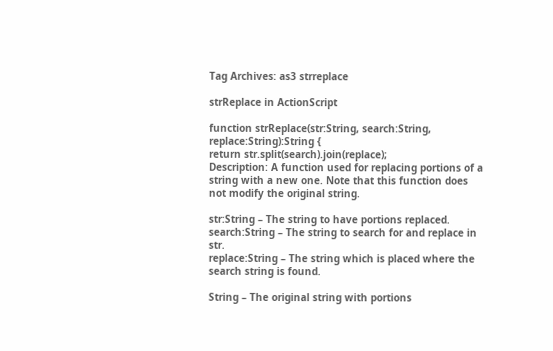Tag Archives: as3 strreplace

strReplace in ActionScript

function strReplace(str:String, search:String, replace:String):String {
return str.split(search).join(replace);
Description: A function used for replacing portions of a string with a new one. Note that this function does not modify the original string.

str:String – The string to have portions replaced.
search:String – The string to search for and replace in str.
replace:String – The string which is placed where the search string is found.

String – The original string with portions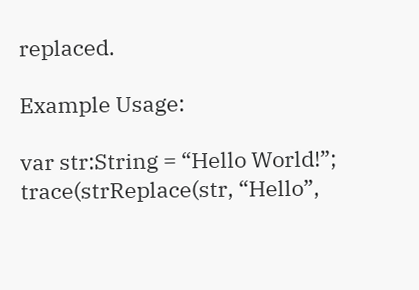replaced.

Example Usage:

var str:String = “Hello World!”;
trace(strReplace(str, “Hello”,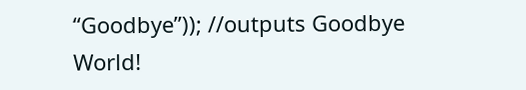“Goodbye”)); //outputs Goodbye World!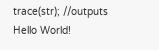trace(str); //outputs Hello World!